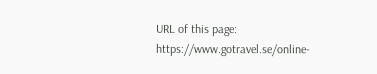URL of this page: https://www.gotravel.se/online-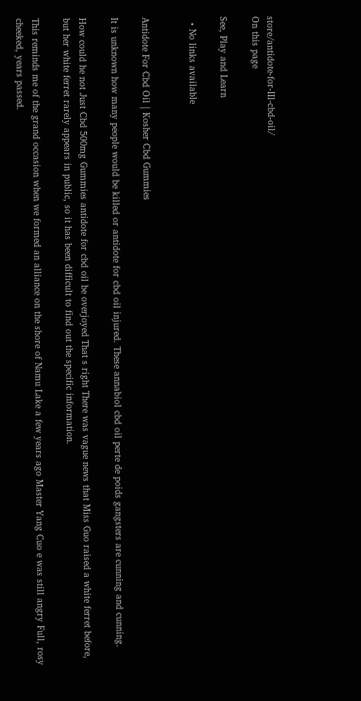store/antidote-for-IIl-cbd-oil/
On this page

See, Play and Learn

  • No links available


Antidote For Cbd Oil | Kosher Cbd Gummies

It is unknown how many people would be killed or antidote for cbd oil injured. These annabiol cbd oil perte de poids gangsters are cunning and cunning.

How could he not Just Cbd 500mg Gummies antidote for cbd oil be overjoyed That s right There was vague news that Miss Guo raised a white ferret before, but her white ferret rarely appears in public, so it has been difficult to find out the specific information.

This reminds me of the grand occasion when we formed an alliance on the shore of Namu Lake a few years ago Master Yang Cuo e was still angry Full, rosy cheeked, years passed.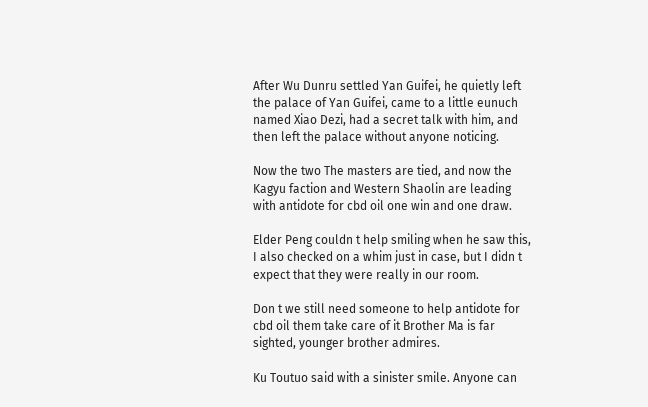After Wu Dunru settled Yan Guifei, he quietly left the palace of Yan Guifei, came to a little eunuch named Xiao Dezi, had a secret talk with him, and then left the palace without anyone noticing.

Now the two The masters are tied, and now the Kagyu faction and Western Shaolin are leading with antidote for cbd oil one win and one draw.

Elder Peng couldn t help smiling when he saw this, I also checked on a whim just in case, but I didn t expect that they were really in our room.

Don t we still need someone to help antidote for cbd oil them take care of it Brother Ma is far sighted, younger brother admires.

Ku Toutuo said with a sinister smile. Anyone can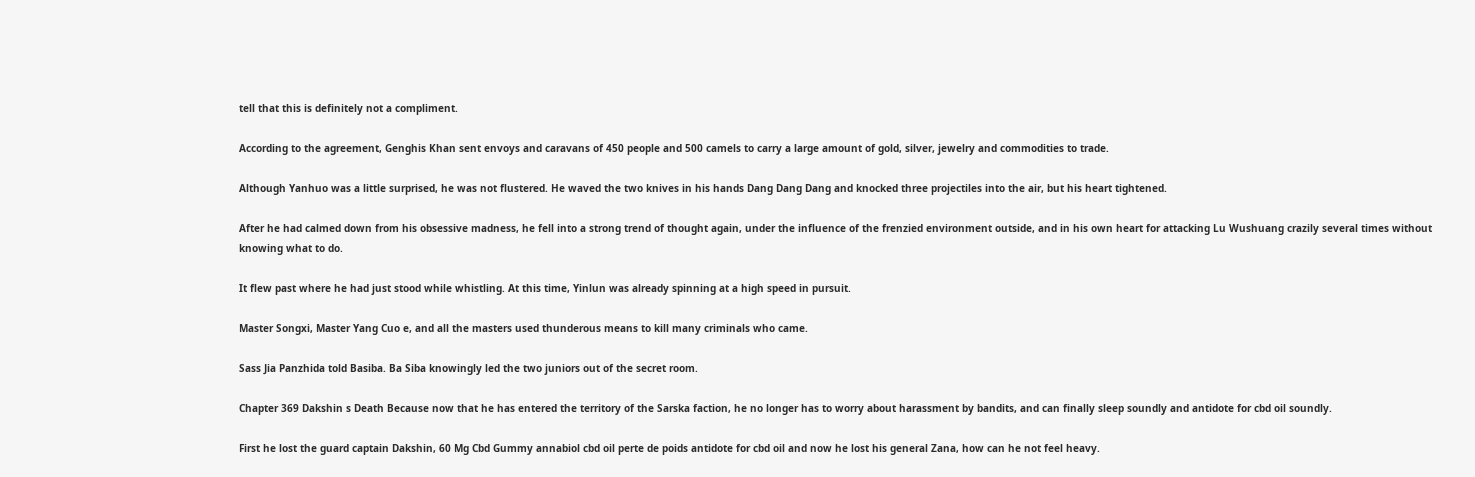tell that this is definitely not a compliment.

According to the agreement, Genghis Khan sent envoys and caravans of 450 people and 500 camels to carry a large amount of gold, silver, jewelry and commodities to trade.

Although Yanhuo was a little surprised, he was not flustered. He waved the two knives in his hands Dang Dang Dang and knocked three projectiles into the air, but his heart tightened.

After he had calmed down from his obsessive madness, he fell into a strong trend of thought again, under the influence of the frenzied environment outside, and in his own heart for attacking Lu Wushuang crazily several times without knowing what to do.

It flew past where he had just stood while whistling. At this time, Yinlun was already spinning at a high speed in pursuit.

Master Songxi, Master Yang Cuo e, and all the masters used thunderous means to kill many criminals who came.

Sass Jia Panzhida told Basiba. Ba Siba knowingly led the two juniors out of the secret room.

Chapter 369 Dakshin s Death Because now that he has entered the territory of the Sarska faction, he no longer has to worry about harassment by bandits, and can finally sleep soundly and antidote for cbd oil soundly.

First he lost the guard captain Dakshin, 60 Mg Cbd Gummy annabiol cbd oil perte de poids antidote for cbd oil and now he lost his general Zana, how can he not feel heavy.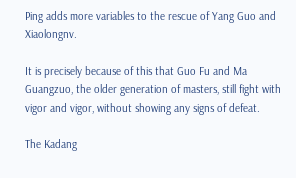Ping adds more variables to the rescue of Yang Guo and Xiaolongnv.

It is precisely because of this that Guo Fu and Ma Guangzuo, the older generation of masters, still fight with vigor and vigor, without showing any signs of defeat.

The Kadang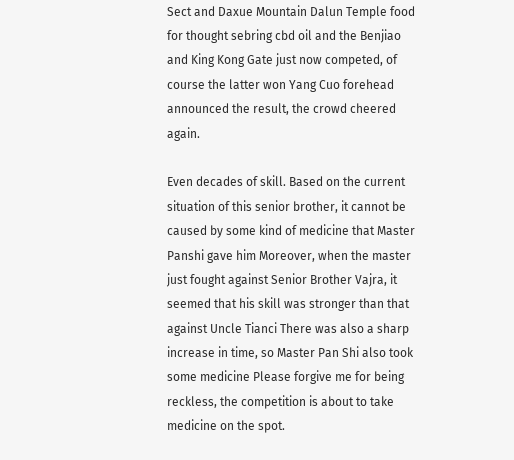Sect and Daxue Mountain Dalun Temple food for thought sebring cbd oil and the Benjiao and King Kong Gate just now competed, of course the latter won Yang Cuo forehead announced the result, the crowd cheered again.

Even decades of skill. Based on the current situation of this senior brother, it cannot be caused by some kind of medicine that Master Panshi gave him Moreover, when the master just fought against Senior Brother Vajra, it seemed that his skill was stronger than that against Uncle Tianci There was also a sharp increase in time, so Master Pan Shi also took some medicine Please forgive me for being reckless, the competition is about to take medicine on the spot.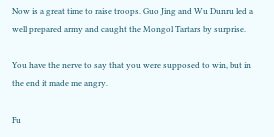Now is a great time to raise troops. Guo Jing and Wu Dunru led a well prepared army and caught the Mongol Tartars by surprise.

You have the nerve to say that you were supposed to win, but in the end it made me angry.

Fu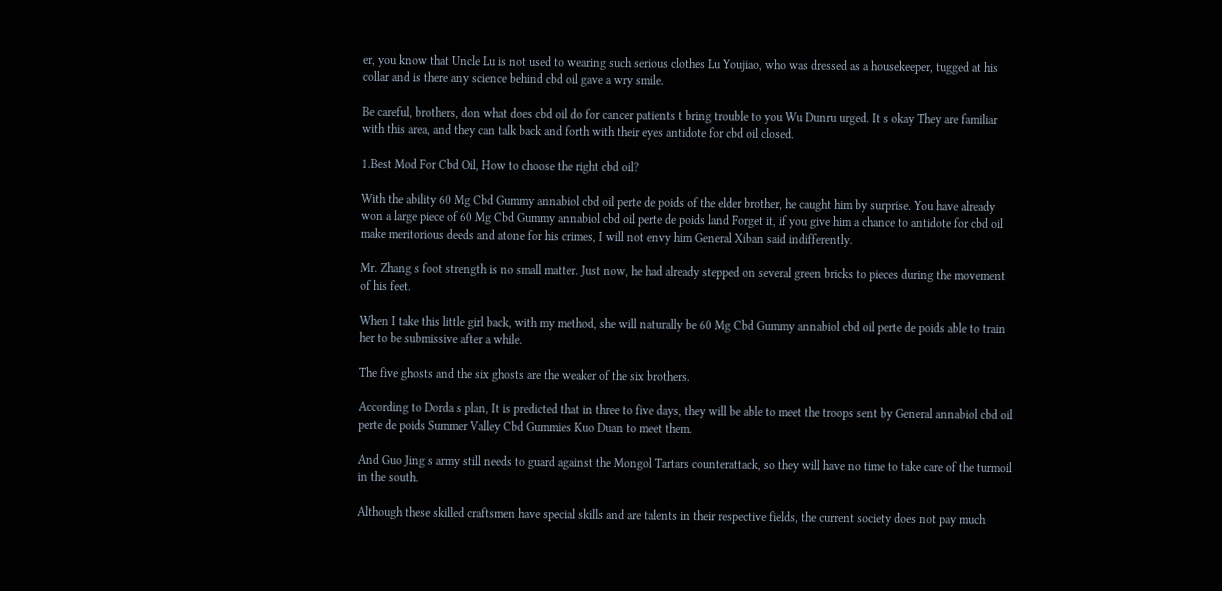er, you know that Uncle Lu is not used to wearing such serious clothes Lu Youjiao, who was dressed as a housekeeper, tugged at his collar and is there any science behind cbd oil gave a wry smile.

Be careful, brothers, don what does cbd oil do for cancer patients t bring trouble to you Wu Dunru urged. It s okay They are familiar with this area, and they can talk back and forth with their eyes antidote for cbd oil closed.

1.Best Mod For Cbd Oil, How to choose the right cbd oil?

With the ability 60 Mg Cbd Gummy annabiol cbd oil perte de poids of the elder brother, he caught him by surprise. You have already won a large piece of 60 Mg Cbd Gummy annabiol cbd oil perte de poids land Forget it, if you give him a chance to antidote for cbd oil make meritorious deeds and atone for his crimes, I will not envy him General Xiban said indifferently.

Mr. Zhang s foot strength is no small matter. Just now, he had already stepped on several green bricks to pieces during the movement of his feet.

When I take this little girl back, with my method, she will naturally be 60 Mg Cbd Gummy annabiol cbd oil perte de poids able to train her to be submissive after a while.

The five ghosts and the six ghosts are the weaker of the six brothers.

According to Dorda s plan, It is predicted that in three to five days, they will be able to meet the troops sent by General annabiol cbd oil perte de poids Summer Valley Cbd Gummies Kuo Duan to meet them.

And Guo Jing s army still needs to guard against the Mongol Tartars counterattack, so they will have no time to take care of the turmoil in the south.

Although these skilled craftsmen have special skills and are talents in their respective fields, the current society does not pay much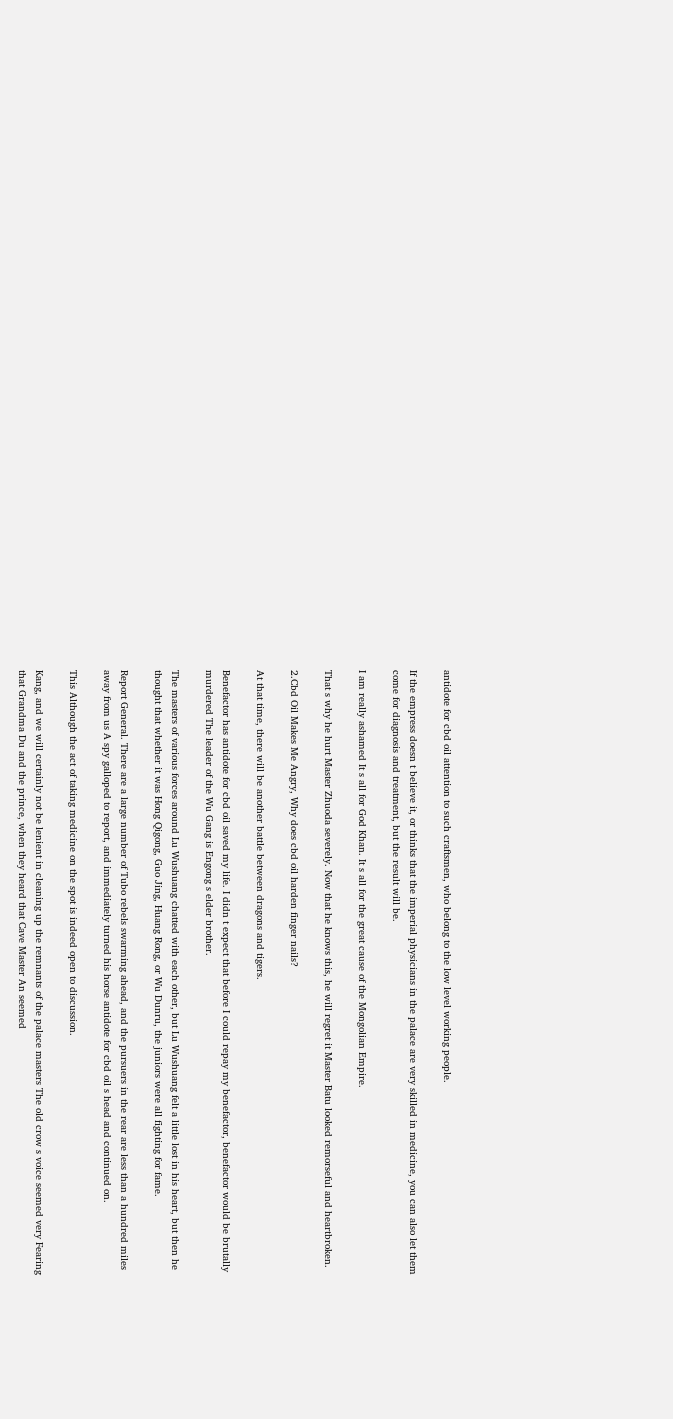antidote for cbd oil attention to such craftsmen, who belong to the low level working people.

If the empress doesn t believe it, or thinks that the imperial physicians in the palace are very skilled in medicine, you can also let them come for diagnosis and treatment, but the result will be.

I am really ashamed It s all for God Khan. It s all for the great cause of the Mongolian Empire.

That s why he hurt Master Zhuoda severely. Now that he knows this, he will regret it Master Batu looked remorseful and heartbroken.

2.Cbd Oil Makes Me Angry, Why does cbd oil harden finger nails?

At that time, there will be another battle between dragons and tigers.

Benefactor has antidote for cbd oil saved my life. I didn t expect that before I could repay my benefactor, benefactor would be brutally murdered The leader of the Wu Gang is Engong s elder brother.

The masters of various forces around Lu Wushuang chatted with each other, but Lu Wushuang felt a little lost in his heart, but then he thought that whether it was Hong Qigong, Guo Jing, Huang Rong, or Wu Dunru, the juniors were all fighting for fame.

Report General. There are a large number of Tubo rebels swarming ahead, and the pursuers in the rear are less than a hundred miles away from us A spy galloped to report, and immediately turned his horse antidote for cbd oil s head and continued on.

This Although the act of taking medicine on the spot is indeed open to discussion.

Kang, and we will certainly not be lenient in cleaning up the remnants of the palace masters The old crow s voice seemed very Fearing that Grandma Du and the prince, when they heard that Cave Master An seemed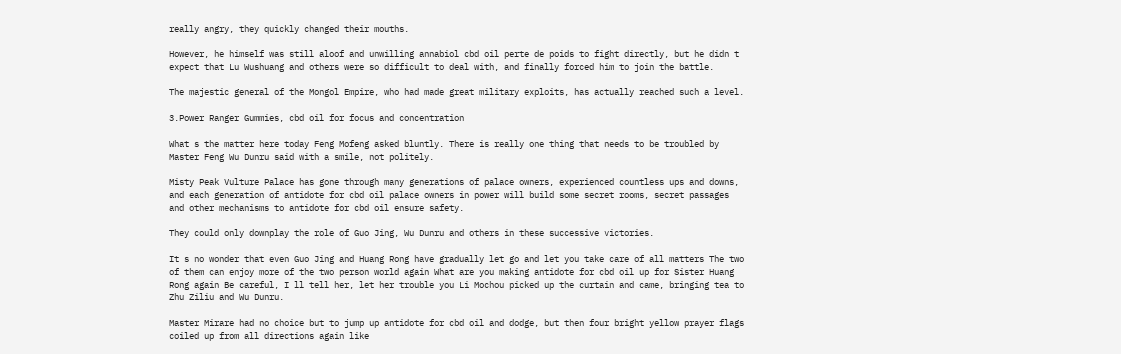really angry, they quickly changed their mouths.

However, he himself was still aloof and unwilling annabiol cbd oil perte de poids to fight directly, but he didn t expect that Lu Wushuang and others were so difficult to deal with, and finally forced him to join the battle.

The majestic general of the Mongol Empire, who had made great military exploits, has actually reached such a level.

3.Power Ranger Gummies, cbd oil for focus and concentration

What s the matter here today Feng Mofeng asked bluntly. There is really one thing that needs to be troubled by Master Feng Wu Dunru said with a smile, not politely.

Misty Peak Vulture Palace has gone through many generations of palace owners, experienced countless ups and downs, and each generation of antidote for cbd oil palace owners in power will build some secret rooms, secret passages and other mechanisms to antidote for cbd oil ensure safety.

They could only downplay the role of Guo Jing, Wu Dunru and others in these successive victories.

It s no wonder that even Guo Jing and Huang Rong have gradually let go and let you take care of all matters The two of them can enjoy more of the two person world again What are you making antidote for cbd oil up for Sister Huang Rong again Be careful, I ll tell her, let her trouble you Li Mochou picked up the curtain and came, bringing tea to Zhu Ziliu and Wu Dunru.

Master Mirare had no choice but to jump up antidote for cbd oil and dodge, but then four bright yellow prayer flags coiled up from all directions again like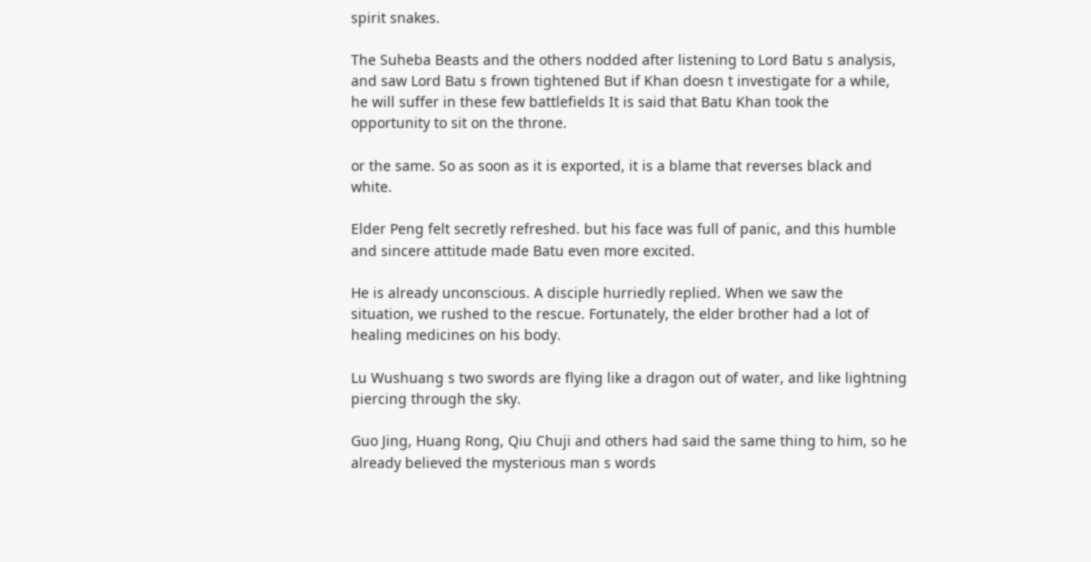spirit snakes.

The Suheba Beasts and the others nodded after listening to Lord Batu s analysis, and saw Lord Batu s frown tightened But if Khan doesn t investigate for a while, he will suffer in these few battlefields It is said that Batu Khan took the opportunity to sit on the throne.

or the same. So as soon as it is exported, it is a blame that reverses black and white.

Elder Peng felt secretly refreshed. but his face was full of panic, and this humble and sincere attitude made Batu even more excited.

He is already unconscious. A disciple hurriedly replied. When we saw the situation, we rushed to the rescue. Fortunately, the elder brother had a lot of healing medicines on his body.

Lu Wushuang s two swords are flying like a dragon out of water, and like lightning piercing through the sky.

Guo Jing, Huang Rong, Qiu Chuji and others had said the same thing to him, so he already believed the mysterious man s words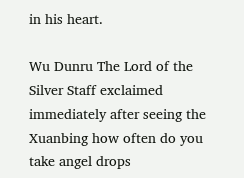in his heart.

Wu Dunru The Lord of the Silver Staff exclaimed immediately after seeing the Xuanbing how often do you take angel drops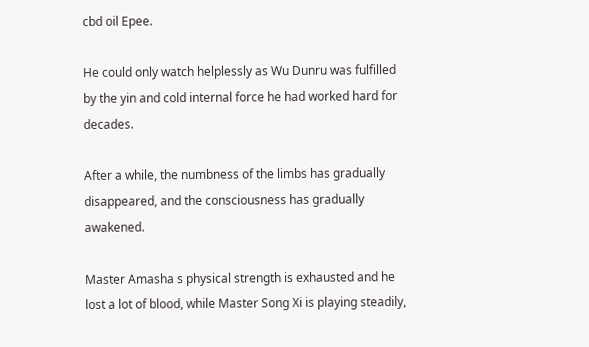cbd oil Epee.

He could only watch helplessly as Wu Dunru was fulfilled by the yin and cold internal force he had worked hard for decades.

After a while, the numbness of the limbs has gradually disappeared, and the consciousness has gradually awakened.

Master Amasha s physical strength is exhausted and he lost a lot of blood, while Master Song Xi is playing steadily,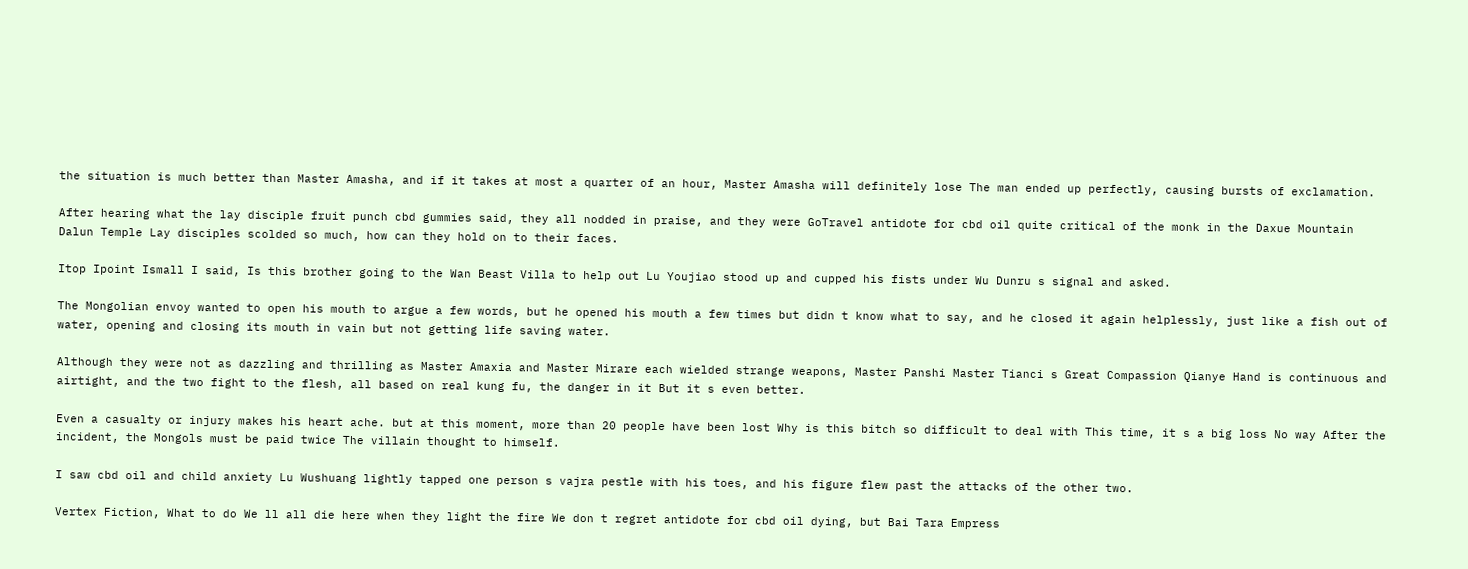the situation is much better than Master Amasha, and if it takes at most a quarter of an hour, Master Amasha will definitely lose The man ended up perfectly, causing bursts of exclamation.

After hearing what the lay disciple fruit punch cbd gummies said, they all nodded in praise, and they were GoTravel antidote for cbd oil quite critical of the monk in the Daxue Mountain Dalun Temple Lay disciples scolded so much, how can they hold on to their faces.

Itop Ipoint Ismall I said, Is this brother going to the Wan Beast Villa to help out Lu Youjiao stood up and cupped his fists under Wu Dunru s signal and asked.

The Mongolian envoy wanted to open his mouth to argue a few words, but he opened his mouth a few times but didn t know what to say, and he closed it again helplessly, just like a fish out of water, opening and closing its mouth in vain but not getting life saving water.

Although they were not as dazzling and thrilling as Master Amaxia and Master Mirare each wielded strange weapons, Master Panshi Master Tianci s Great Compassion Qianye Hand is continuous and airtight, and the two fight to the flesh, all based on real kung fu, the danger in it But it s even better.

Even a casualty or injury makes his heart ache. but at this moment, more than 20 people have been lost Why is this bitch so difficult to deal with This time, it s a big loss No way After the incident, the Mongols must be paid twice The villain thought to himself.

I saw cbd oil and child anxiety Lu Wushuang lightly tapped one person s vajra pestle with his toes, and his figure flew past the attacks of the other two.

Vertex Fiction, What to do We ll all die here when they light the fire We don t regret antidote for cbd oil dying, but Bai Tara Empress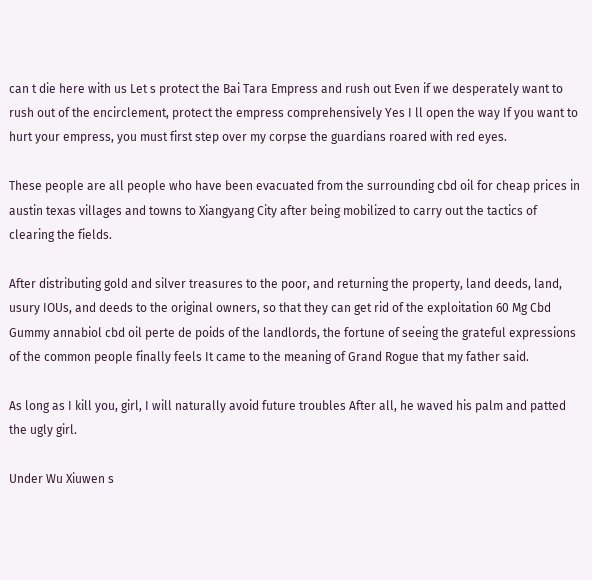can t die here with us Let s protect the Bai Tara Empress and rush out Even if we desperately want to rush out of the encirclement, protect the empress comprehensively Yes I ll open the way If you want to hurt your empress, you must first step over my corpse the guardians roared with red eyes.

These people are all people who have been evacuated from the surrounding cbd oil for cheap prices in austin texas villages and towns to Xiangyang City after being mobilized to carry out the tactics of clearing the fields.

After distributing gold and silver treasures to the poor, and returning the property, land deeds, land, usury IOUs, and deeds to the original owners, so that they can get rid of the exploitation 60 Mg Cbd Gummy annabiol cbd oil perte de poids of the landlords, the fortune of seeing the grateful expressions of the common people finally feels It came to the meaning of Grand Rogue that my father said.

As long as I kill you, girl, I will naturally avoid future troubles After all, he waved his palm and patted the ugly girl.

Under Wu Xiuwen s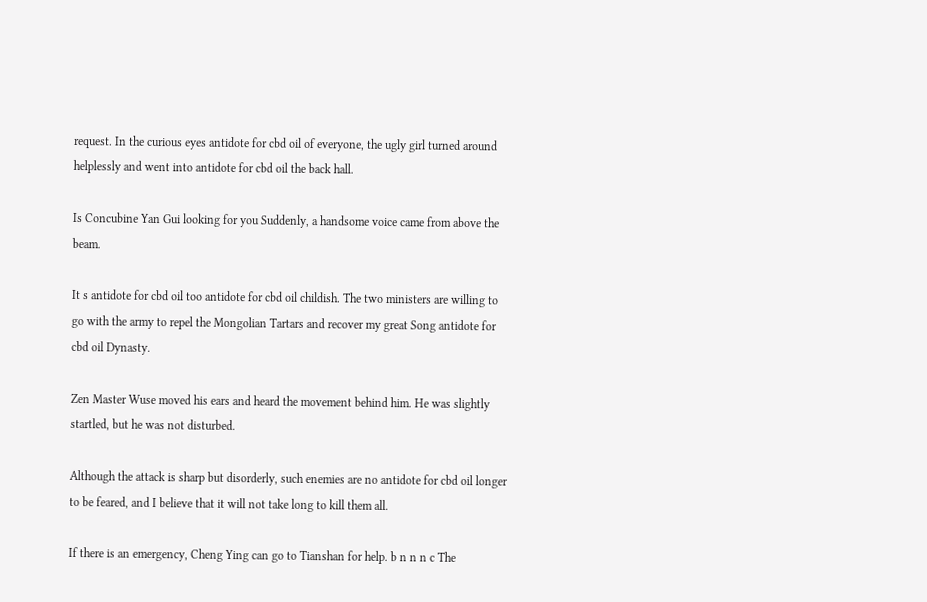request. In the curious eyes antidote for cbd oil of everyone, the ugly girl turned around helplessly and went into antidote for cbd oil the back hall.

Is Concubine Yan Gui looking for you Suddenly, a handsome voice came from above the beam.

It s antidote for cbd oil too antidote for cbd oil childish. The two ministers are willing to go with the army to repel the Mongolian Tartars and recover my great Song antidote for cbd oil Dynasty.

Zen Master Wuse moved his ears and heard the movement behind him. He was slightly startled, but he was not disturbed.

Although the attack is sharp but disorderly, such enemies are no antidote for cbd oil longer to be feared, and I believe that it will not take long to kill them all.

If there is an emergency, Cheng Ying can go to Tianshan for help. b n n n c The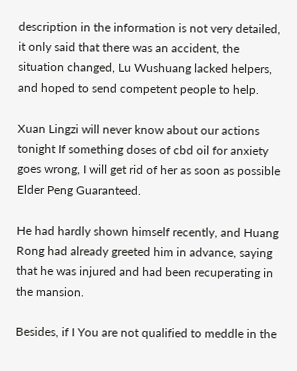description in the information is not very detailed, it only said that there was an accident, the situation changed, Lu Wushuang lacked helpers, and hoped to send competent people to help.

Xuan Lingzi will never know about our actions tonight If something doses of cbd oil for anxiety goes wrong, I will get rid of her as soon as possible Elder Peng Guaranteed.

He had hardly shown himself recently, and Huang Rong had already greeted him in advance, saying that he was injured and had been recuperating in the mansion.

Besides, if I You are not qualified to meddle in the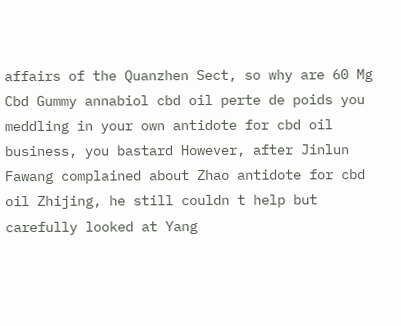affairs of the Quanzhen Sect, so why are 60 Mg Cbd Gummy annabiol cbd oil perte de poids you meddling in your own antidote for cbd oil business, you bastard However, after Jinlun Fawang complained about Zhao antidote for cbd oil Zhijing, he still couldn t help but carefully looked at Yang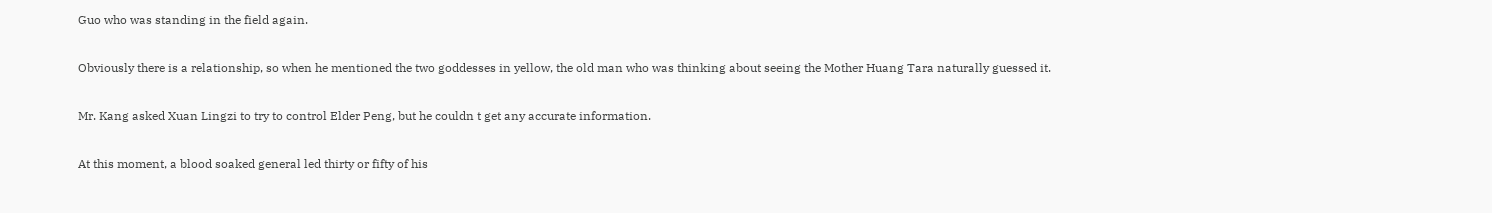Guo who was standing in the field again.

Obviously there is a relationship, so when he mentioned the two goddesses in yellow, the old man who was thinking about seeing the Mother Huang Tara naturally guessed it.

Mr. Kang asked Xuan Lingzi to try to control Elder Peng, but he couldn t get any accurate information.

At this moment, a blood soaked general led thirty or fifty of his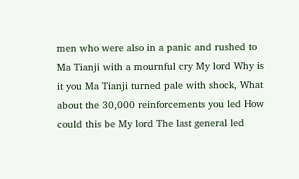men who were also in a panic and rushed to Ma Tianji with a mournful cry My lord Why is it you Ma Tianji turned pale with shock, What about the 30,000 reinforcements you led How could this be My lord The last general led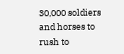30,000 soldiers and horses to rush to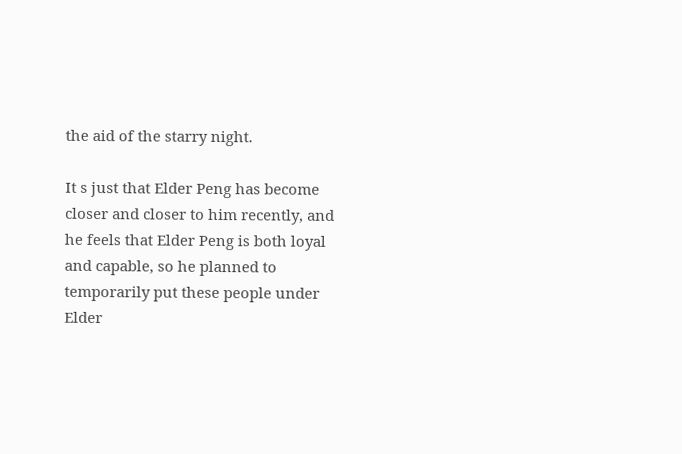the aid of the starry night.

It s just that Elder Peng has become closer and closer to him recently, and he feels that Elder Peng is both loyal and capable, so he planned to temporarily put these people under Elder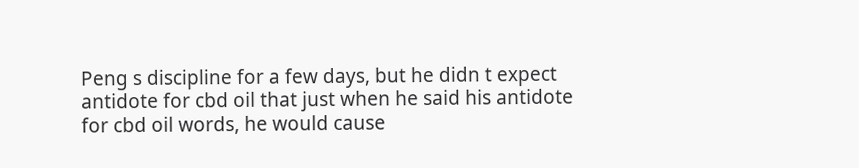Peng s discipline for a few days, but he didn t expect antidote for cbd oil that just when he said his antidote for cbd oil words, he would cause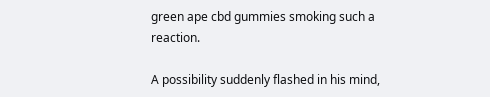green ape cbd gummies smoking such a reaction.

A possibility suddenly flashed in his mind,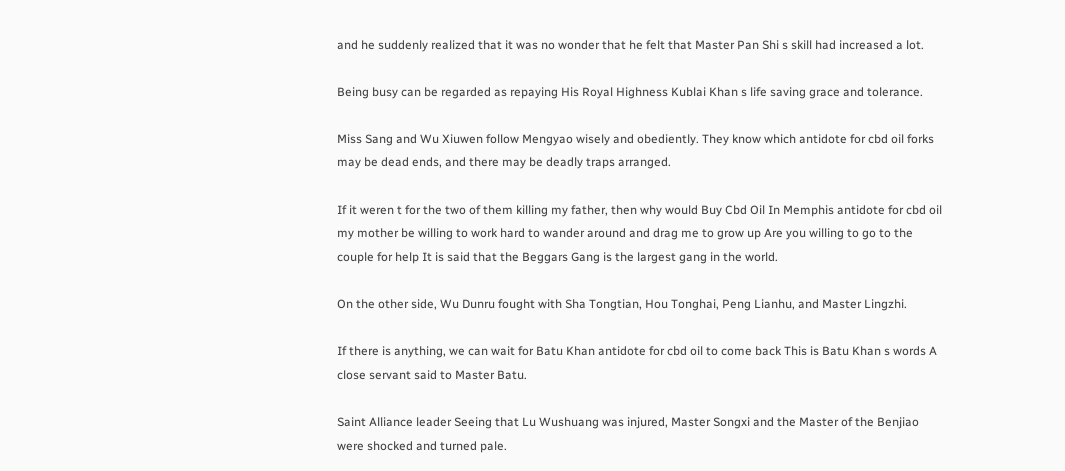and he suddenly realized that it was no wonder that he felt that Master Pan Shi s skill had increased a lot.

Being busy can be regarded as repaying His Royal Highness Kublai Khan s life saving grace and tolerance.

Miss Sang and Wu Xiuwen follow Mengyao wisely and obediently. They know which antidote for cbd oil forks may be dead ends, and there may be deadly traps arranged.

If it weren t for the two of them killing my father, then why would Buy Cbd Oil In Memphis antidote for cbd oil my mother be willing to work hard to wander around and drag me to grow up Are you willing to go to the couple for help It is said that the Beggars Gang is the largest gang in the world.

On the other side, Wu Dunru fought with Sha Tongtian, Hou Tonghai, Peng Lianhu, and Master Lingzhi.

If there is anything, we can wait for Batu Khan antidote for cbd oil to come back This is Batu Khan s words A close servant said to Master Batu.

Saint Alliance leader Seeing that Lu Wushuang was injured, Master Songxi and the Master of the Benjiao were shocked and turned pale.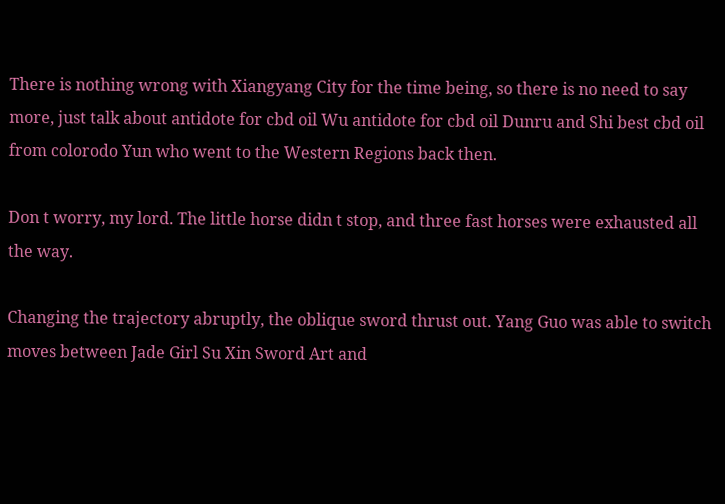There is nothing wrong with Xiangyang City for the time being, so there is no need to say more, just talk about antidote for cbd oil Wu antidote for cbd oil Dunru and Shi best cbd oil from colorodo Yun who went to the Western Regions back then.

Don t worry, my lord. The little horse didn t stop, and three fast horses were exhausted all the way.

Changing the trajectory abruptly, the oblique sword thrust out. Yang Guo was able to switch moves between Jade Girl Su Xin Sword Art and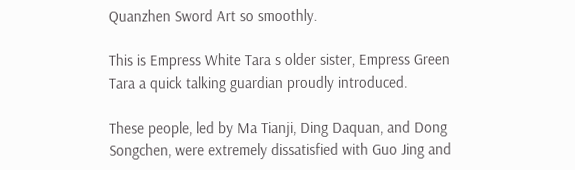Quanzhen Sword Art so smoothly.

This is Empress White Tara s older sister, Empress Green Tara a quick talking guardian proudly introduced.

These people, led by Ma Tianji, Ding Daquan, and Dong Songchen, were extremely dissatisfied with Guo Jing and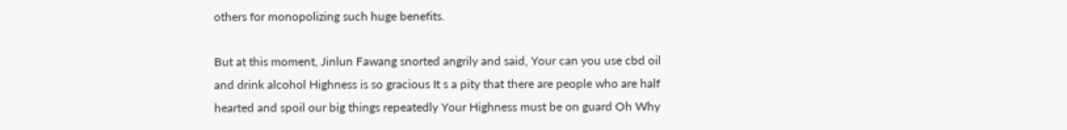others for monopolizing such huge benefits.

But at this moment, Jinlun Fawang snorted angrily and said, Your can you use cbd oil and drink alcohol Highness is so gracious It s a pity that there are people who are half hearted and spoil our big things repeatedly Your Highness must be on guard Oh Why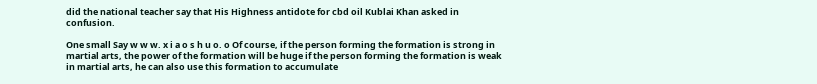did the national teacher say that His Highness antidote for cbd oil Kublai Khan asked in confusion.

One small Say w w w. x i a o s h u o. o Of course, if the person forming the formation is strong in martial arts, the power of the formation will be huge if the person forming the formation is weak in martial arts, he can also use this formation to accumulate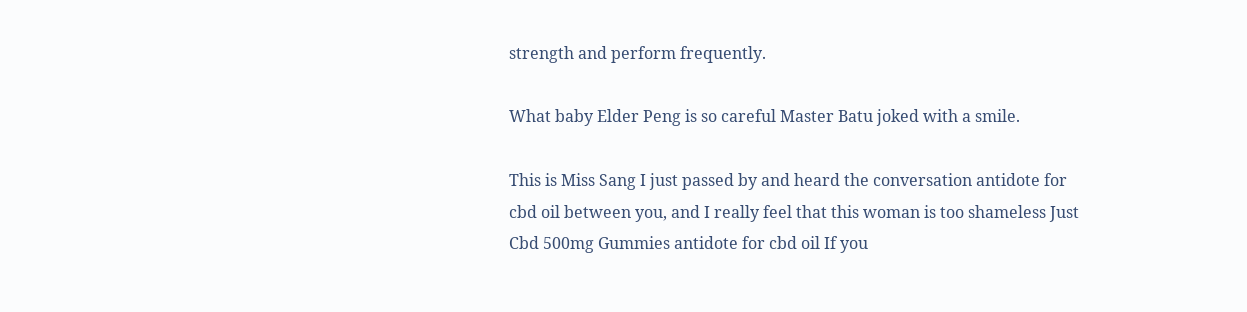strength and perform frequently.

What baby Elder Peng is so careful Master Batu joked with a smile.

This is Miss Sang I just passed by and heard the conversation antidote for cbd oil between you, and I really feel that this woman is too shameless Just Cbd 500mg Gummies antidote for cbd oil If you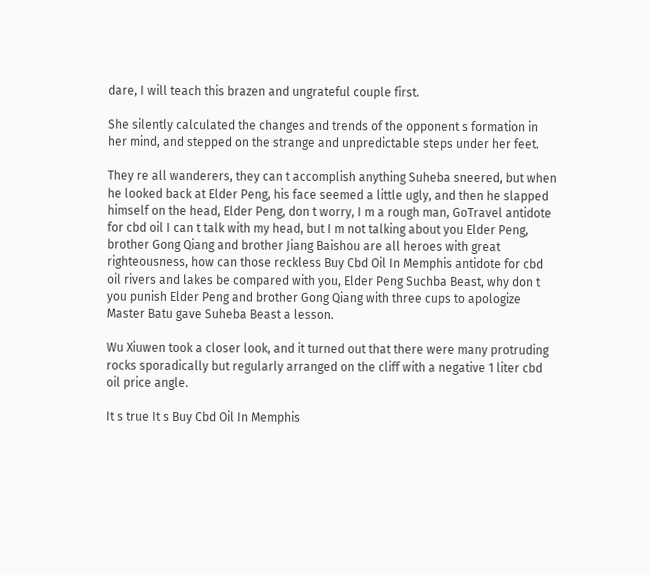dare, I will teach this brazen and ungrateful couple first.

She silently calculated the changes and trends of the opponent s formation in her mind, and stepped on the strange and unpredictable steps under her feet.

They re all wanderers, they can t accomplish anything Suheba sneered, but when he looked back at Elder Peng, his face seemed a little ugly, and then he slapped himself on the head, Elder Peng, don t worry, I m a rough man, GoTravel antidote for cbd oil I can t talk with my head, but I m not talking about you Elder Peng, brother Gong Qiang and brother Jiang Baishou are all heroes with great righteousness, how can those reckless Buy Cbd Oil In Memphis antidote for cbd oil rivers and lakes be compared with you, Elder Peng Suchba Beast, why don t you punish Elder Peng and brother Gong Qiang with three cups to apologize Master Batu gave Suheba Beast a lesson.

Wu Xiuwen took a closer look, and it turned out that there were many protruding rocks sporadically but regularly arranged on the cliff with a negative 1 liter cbd oil price angle.

It s true It s Buy Cbd Oil In Memphis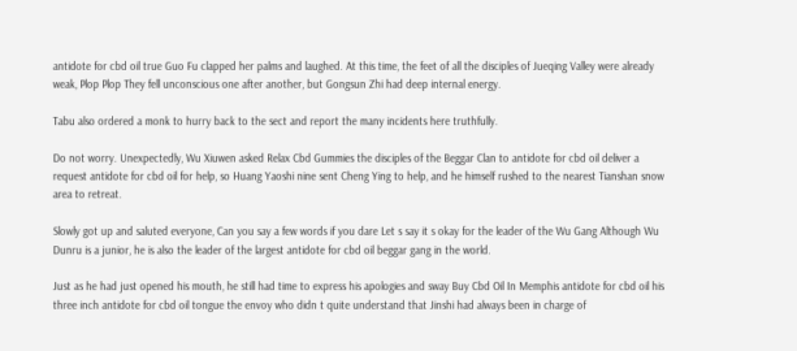antidote for cbd oil true Guo Fu clapped her palms and laughed. At this time, the feet of all the disciples of Jueqing Valley were already weak, Plop Plop They fell unconscious one after another, but Gongsun Zhi had deep internal energy.

Tabu also ordered a monk to hurry back to the sect and report the many incidents here truthfully.

Do not worry. Unexpectedly, Wu Xiuwen asked Relax Cbd Gummies the disciples of the Beggar Clan to antidote for cbd oil deliver a request antidote for cbd oil for help, so Huang Yaoshi nine sent Cheng Ying to help, and he himself rushed to the nearest Tianshan snow area to retreat.

Slowly got up and saluted everyone, Can you say a few words if you dare Let s say it s okay for the leader of the Wu Gang Although Wu Dunru is a junior, he is also the leader of the largest antidote for cbd oil beggar gang in the world.

Just as he had just opened his mouth, he still had time to express his apologies and sway Buy Cbd Oil In Memphis antidote for cbd oil his three inch antidote for cbd oil tongue the envoy who didn t quite understand that Jinshi had always been in charge of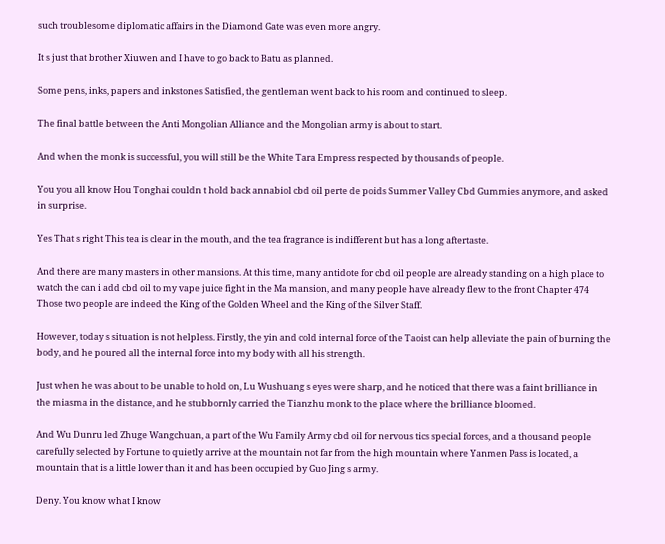such troublesome diplomatic affairs in the Diamond Gate was even more angry.

It s just that brother Xiuwen and I have to go back to Batu as planned.

Some pens, inks, papers and inkstones Satisfied, the gentleman went back to his room and continued to sleep.

The final battle between the Anti Mongolian Alliance and the Mongolian army is about to start.

And when the monk is successful, you will still be the White Tara Empress respected by thousands of people.

You you all know Hou Tonghai couldn t hold back annabiol cbd oil perte de poids Summer Valley Cbd Gummies anymore, and asked in surprise.

Yes That s right This tea is clear in the mouth, and the tea fragrance is indifferent but has a long aftertaste.

And there are many masters in other mansions. At this time, many antidote for cbd oil people are already standing on a high place to watch the can i add cbd oil to my vape juice fight in the Ma mansion, and many people have already flew to the front Chapter 474 Those two people are indeed the King of the Golden Wheel and the King of the Silver Staff.

However, today s situation is not helpless. Firstly, the yin and cold internal force of the Taoist can help alleviate the pain of burning the body, and he poured all the internal force into my body with all his strength.

Just when he was about to be unable to hold on, Lu Wushuang s eyes were sharp, and he noticed that there was a faint brilliance in the miasma in the distance, and he stubbornly carried the Tianzhu monk to the place where the brilliance bloomed.

And Wu Dunru led Zhuge Wangchuan, a part of the Wu Family Army cbd oil for nervous tics special forces, and a thousand people carefully selected by Fortune to quietly arrive at the mountain not far from the high mountain where Yanmen Pass is located, a mountain that is a little lower than it and has been occupied by Guo Jing s army.

Deny. You know what I know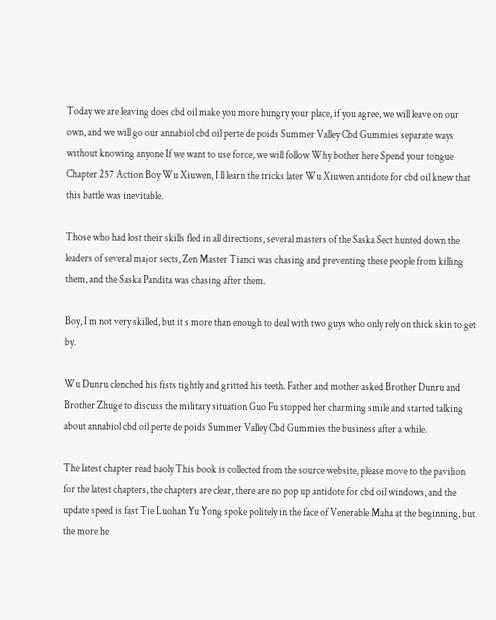Today we are leaving does cbd oil make you more hungry your place, if you agree, we will leave on our own, and we will go our annabiol cbd oil perte de poids Summer Valley Cbd Gummies separate ways without knowing anyone If we want to use force, we will follow Why bother here Spend your tongue Chapter 257 Action Boy Wu Xiuwen, I ll learn the tricks later Wu Xiuwen antidote for cbd oil knew that this battle was inevitable.

Those who had lost their skills fled in all directions, several masters of the Saska Sect hunted down the leaders of several major sects, Zen Master Tianci was chasing and preventing these people from killing them, and the Saska Pandita was chasing after them.

Boy, I m not very skilled, but it s more than enough to deal with two guys who only rely on thick skin to get by.

Wu Dunru clenched his fists tightly and gritted his teeth. Father and mother asked Brother Dunru and Brother Zhuge to discuss the military situation Guo Fu stopped her charming smile and started talking about annabiol cbd oil perte de poids Summer Valley Cbd Gummies the business after a while.

The latest chapter read baoly This book is collected from the source website, please move to the pavilion for the latest chapters, the chapters are clear, there are no pop up antidote for cbd oil windows, and the update speed is fast Tie Luohan Yu Yong spoke politely in the face of Venerable Maha at the beginning, but the more he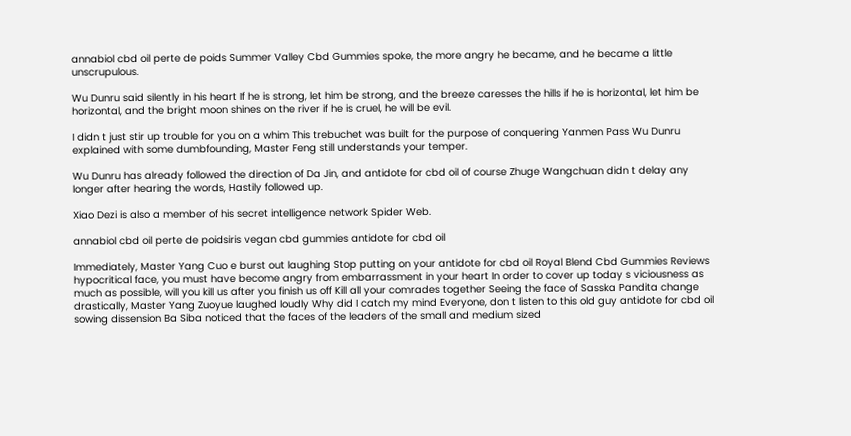annabiol cbd oil perte de poids Summer Valley Cbd Gummies spoke, the more angry he became, and he became a little unscrupulous.

Wu Dunru said silently in his heart If he is strong, let him be strong, and the breeze caresses the hills if he is horizontal, let him be horizontal, and the bright moon shines on the river if he is cruel, he will be evil.

I didn t just stir up trouble for you on a whim This trebuchet was built for the purpose of conquering Yanmen Pass Wu Dunru explained with some dumbfounding, Master Feng still understands your temper.

Wu Dunru has already followed the direction of Da Jin, and antidote for cbd oil of course Zhuge Wangchuan didn t delay any longer after hearing the words, Hastily followed up.

Xiao Dezi is also a member of his secret intelligence network Spider Web.

annabiol cbd oil perte de poidsiris vegan cbd gummies antidote for cbd oil

Immediately, Master Yang Cuo e burst out laughing Stop putting on your antidote for cbd oil Royal Blend Cbd Gummies Reviews hypocritical face, you must have become angry from embarrassment in your heart In order to cover up today s viciousness as much as possible, will you kill us after you finish us off Kill all your comrades together Seeing the face of Sasska Pandita change drastically, Master Yang Zuoyue laughed loudly Why did I catch my mind Everyone, don t listen to this old guy antidote for cbd oil sowing dissension Ba Siba noticed that the faces of the leaders of the small and medium sized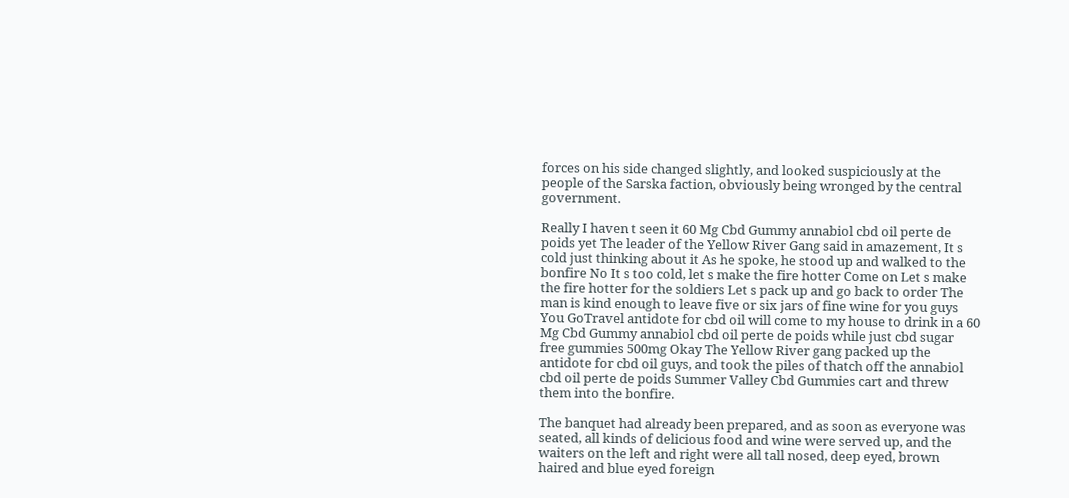forces on his side changed slightly, and looked suspiciously at the people of the Sarska faction, obviously being wronged by the central government.

Really I haven t seen it 60 Mg Cbd Gummy annabiol cbd oil perte de poids yet The leader of the Yellow River Gang said in amazement, It s cold just thinking about it As he spoke, he stood up and walked to the bonfire No It s too cold, let s make the fire hotter Come on Let s make the fire hotter for the soldiers Let s pack up and go back to order The man is kind enough to leave five or six jars of fine wine for you guys You GoTravel antidote for cbd oil will come to my house to drink in a 60 Mg Cbd Gummy annabiol cbd oil perte de poids while just cbd sugar free gummies 500mg Okay The Yellow River gang packed up the antidote for cbd oil guys, and took the piles of thatch off the annabiol cbd oil perte de poids Summer Valley Cbd Gummies cart and threw them into the bonfire.

The banquet had already been prepared, and as soon as everyone was seated, all kinds of delicious food and wine were served up, and the waiters on the left and right were all tall nosed, deep eyed, brown haired and blue eyed foreign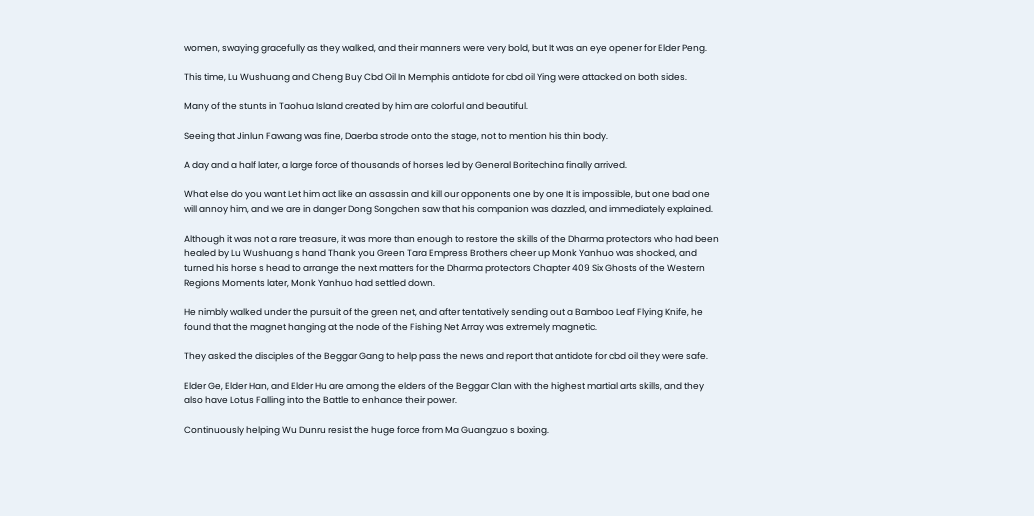women, swaying gracefully as they walked, and their manners were very bold, but It was an eye opener for Elder Peng.

This time, Lu Wushuang and Cheng Buy Cbd Oil In Memphis antidote for cbd oil Ying were attacked on both sides.

Many of the stunts in Taohua Island created by him are colorful and beautiful.

Seeing that Jinlun Fawang was fine, Daerba strode onto the stage, not to mention his thin body.

A day and a half later, a large force of thousands of horses led by General Boritechina finally arrived.

What else do you want Let him act like an assassin and kill our opponents one by one It is impossible, but one bad one will annoy him, and we are in danger Dong Songchen saw that his companion was dazzled, and immediately explained.

Although it was not a rare treasure, it was more than enough to restore the skills of the Dharma protectors who had been healed by Lu Wushuang s hand Thank you Green Tara Empress Brothers cheer up Monk Yanhuo was shocked, and turned his horse s head to arrange the next matters for the Dharma protectors Chapter 409 Six Ghosts of the Western Regions Moments later, Monk Yanhuo had settled down.

He nimbly walked under the pursuit of the green net, and after tentatively sending out a Bamboo Leaf Flying Knife, he found that the magnet hanging at the node of the Fishing Net Array was extremely magnetic.

They asked the disciples of the Beggar Gang to help pass the news and report that antidote for cbd oil they were safe.

Elder Ge, Elder Han, and Elder Hu are among the elders of the Beggar Clan with the highest martial arts skills, and they also have Lotus Falling into the Battle to enhance their power.

Continuously helping Wu Dunru resist the huge force from Ma Guangzuo s boxing.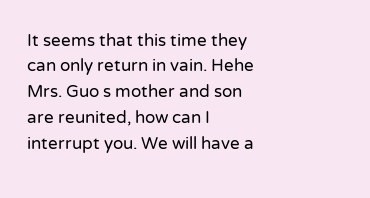It seems that this time they can only return in vain. Hehe Mrs. Guo s mother and son are reunited, how can I interrupt you. We will have a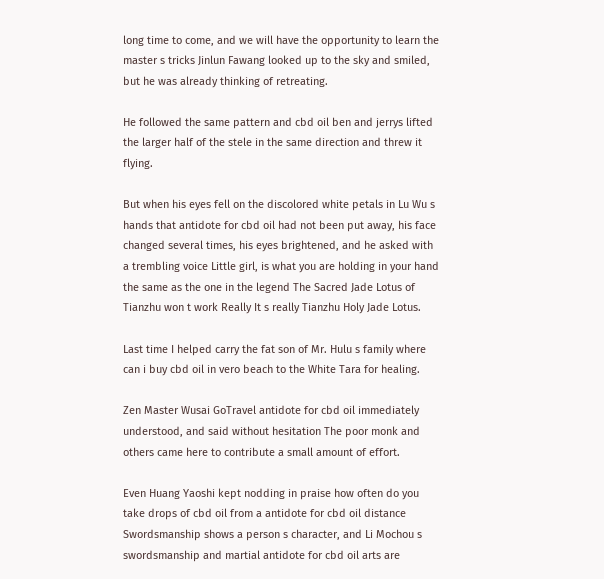long time to come, and we will have the opportunity to learn the master s tricks Jinlun Fawang looked up to the sky and smiled, but he was already thinking of retreating.

He followed the same pattern and cbd oil ben and jerrys lifted the larger half of the stele in the same direction and threw it flying.

But when his eyes fell on the discolored white petals in Lu Wu s hands that antidote for cbd oil had not been put away, his face changed several times, his eyes brightened, and he asked with a trembling voice Little girl, is what you are holding in your hand the same as the one in the legend The Sacred Jade Lotus of Tianzhu won t work Really It s really Tianzhu Holy Jade Lotus.

Last time I helped carry the fat son of Mr. Hulu s family where can i buy cbd oil in vero beach to the White Tara for healing.

Zen Master Wusai GoTravel antidote for cbd oil immediately understood, and said without hesitation The poor monk and others came here to contribute a small amount of effort.

Even Huang Yaoshi kept nodding in praise how often do you take drops of cbd oil from a antidote for cbd oil distance Swordsmanship shows a person s character, and Li Mochou s swordsmanship and martial antidote for cbd oil arts are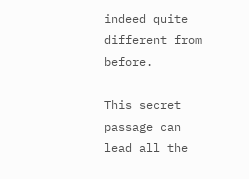indeed quite different from before.

This secret passage can lead all the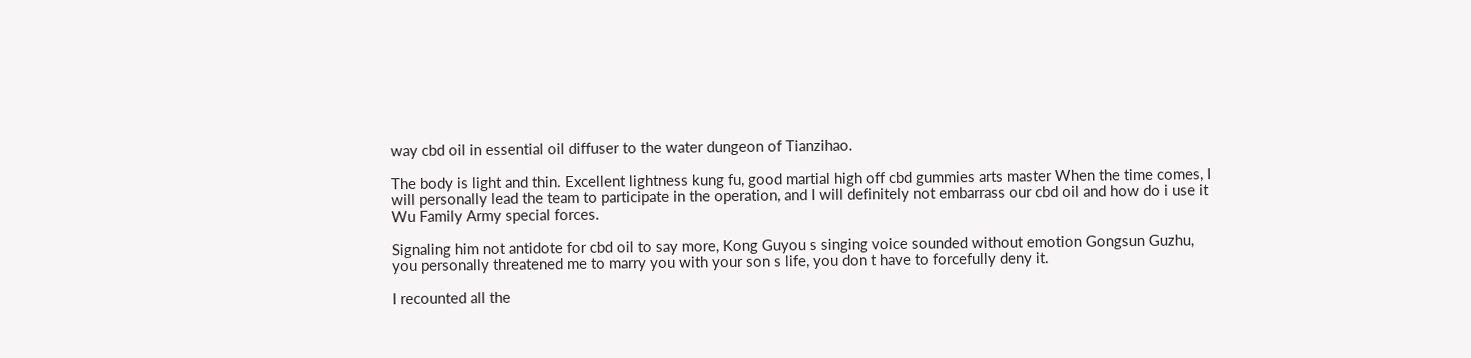way cbd oil in essential oil diffuser to the water dungeon of Tianzihao.

The body is light and thin. Excellent lightness kung fu, good martial high off cbd gummies arts master When the time comes, I will personally lead the team to participate in the operation, and I will definitely not embarrass our cbd oil and how do i use it Wu Family Army special forces.

Signaling him not antidote for cbd oil to say more, Kong Guyou s singing voice sounded without emotion Gongsun Guzhu, you personally threatened me to marry you with your son s life, you don t have to forcefully deny it.

I recounted all the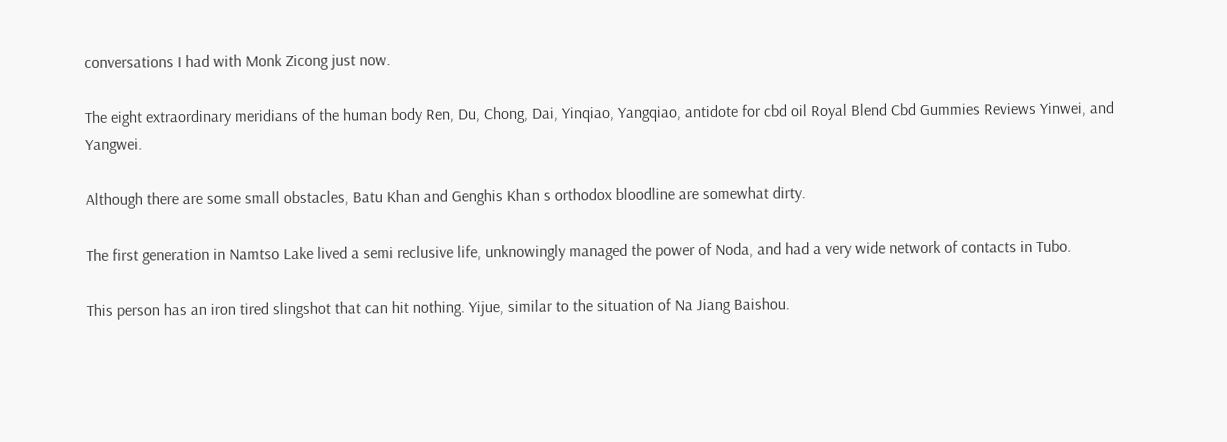conversations I had with Monk Zicong just now.

The eight extraordinary meridians of the human body Ren, Du, Chong, Dai, Yinqiao, Yangqiao, antidote for cbd oil Royal Blend Cbd Gummies Reviews Yinwei, and Yangwei.

Although there are some small obstacles, Batu Khan and Genghis Khan s orthodox bloodline are somewhat dirty.

The first generation in Namtso Lake lived a semi reclusive life, unknowingly managed the power of Noda, and had a very wide network of contacts in Tubo.

This person has an iron tired slingshot that can hit nothing. Yijue, similar to the situation of Na Jiang Baishou.